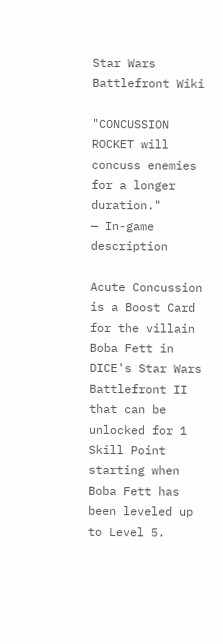Star Wars Battlefront Wiki

"CONCUSSION ROCKET will concuss enemies for a longer duration."
— In-game description

Acute Concussion is a Boost Card for the villain Boba Fett in DICE's Star Wars Battlefront II that can be unlocked for 1 Skill Point starting when Boba Fett has been leveled up to Level 5.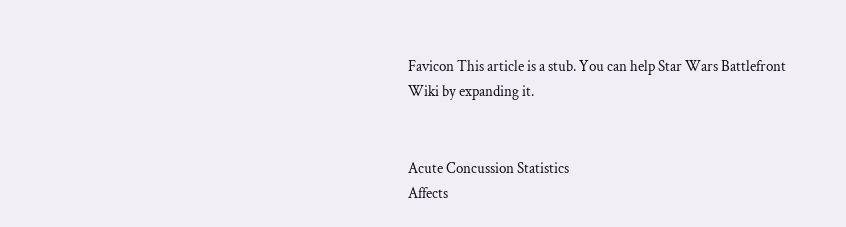Favicon This article is a stub. You can help Star Wars Battlefront Wiki by expanding it.


Acute Concussion Statistics
Affects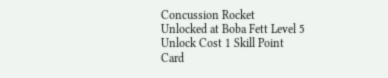Concussion Rocket
Unlocked at Boba Fett Level 5
Unlock Cost 1 Skill Point
Card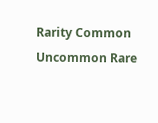Rarity Common Uncommon Rare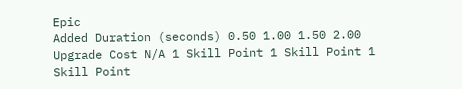Epic
Added Duration (seconds) 0.50 1.00 1.50 2.00
Upgrade Cost N/A 1 Skill Point 1 Skill Point 1 Skill Point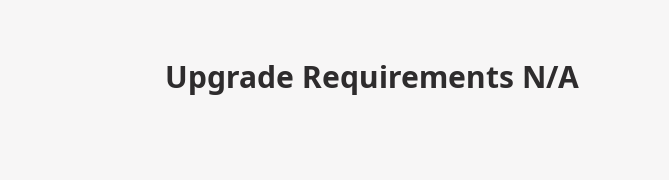Upgrade Requirements N/A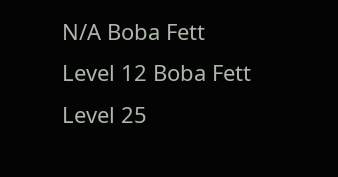N/A Boba Fett Level 12 Boba Fett Level 25